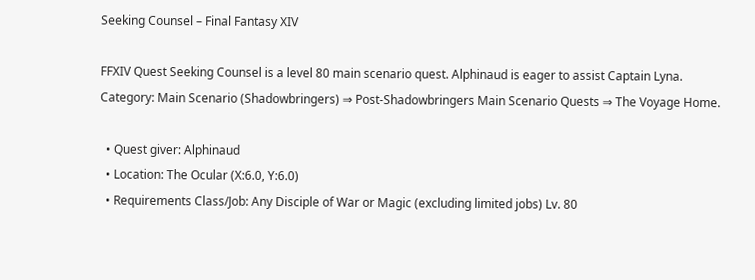Seeking Counsel – Final Fantasy XIV

FFXIV Quest Seeking Counsel is a level 80 main scenario quest. Alphinaud is eager to assist Captain Lyna. Category: Main Scenario (Shadowbringers) ⇒ Post-Shadowbringers Main Scenario Quests ⇒ The Voyage Home.

  • Quest giver: Alphinaud
  • Location: The Ocular (X:6.0, Y:6.0)
  • Requirements Class/Job: Any Disciple of War or Magic (excluding limited jobs) Lv. 80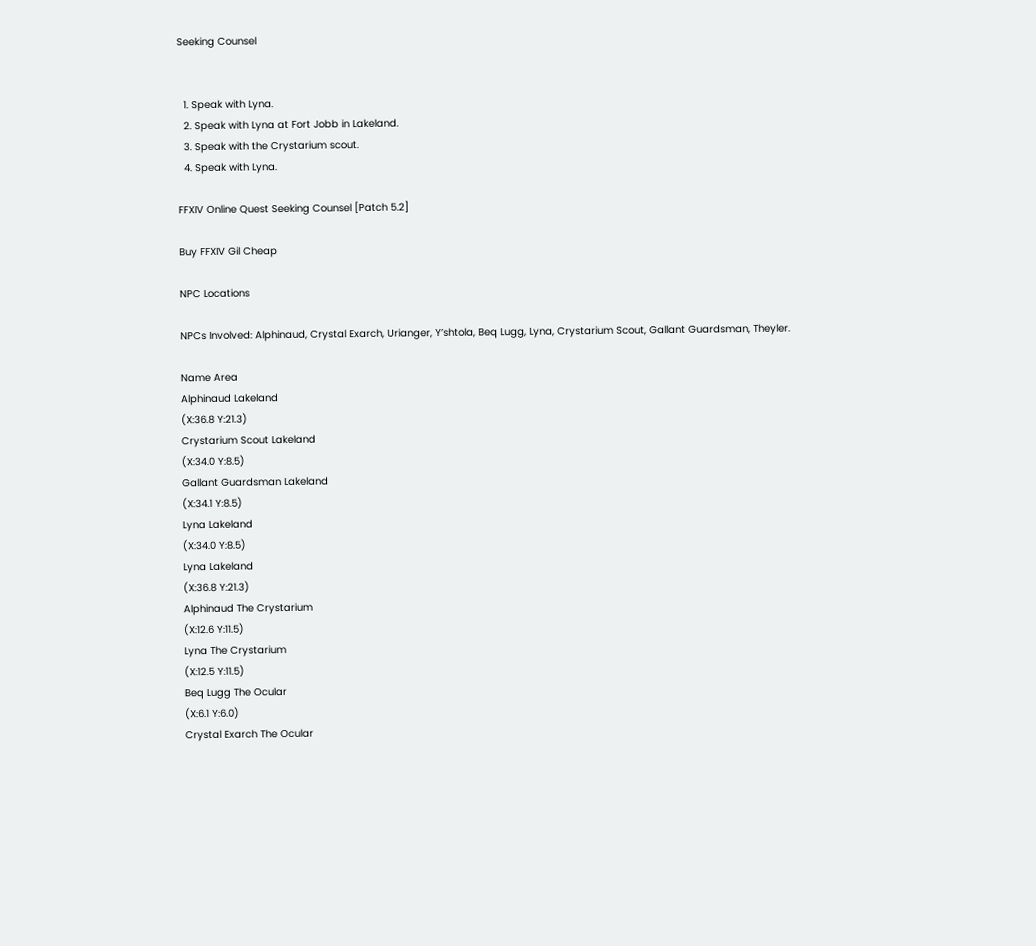Seeking Counsel


  1. Speak with Lyna.
  2. Speak with Lyna at Fort Jobb in Lakeland.
  3. Speak with the Crystarium scout.
  4. Speak with Lyna.

FFXIV Online Quest Seeking Counsel [Patch 5.2]

Buy FFXIV Gil Cheap

NPC Locations

NPCs Involved: Alphinaud, Crystal Exarch, Urianger, Y’shtola, Beq Lugg, Lyna, Crystarium Scout, Gallant Guardsman, Theyler.

Name Area
Alphinaud Lakeland
(X:36.8 Y:21.3)
Crystarium Scout Lakeland
(X:34.0 Y:8.5)
Gallant Guardsman Lakeland
(X:34.1 Y:8.5)
Lyna Lakeland
(X:34.0 Y:8.5)
Lyna Lakeland
(X:36.8 Y:21.3)
Alphinaud The Crystarium
(X:12.6 Y:11.5)
Lyna The Crystarium
(X:12.5 Y:11.5)
Beq Lugg The Ocular
(X:6.1 Y:6.0)
Crystal Exarch The Ocular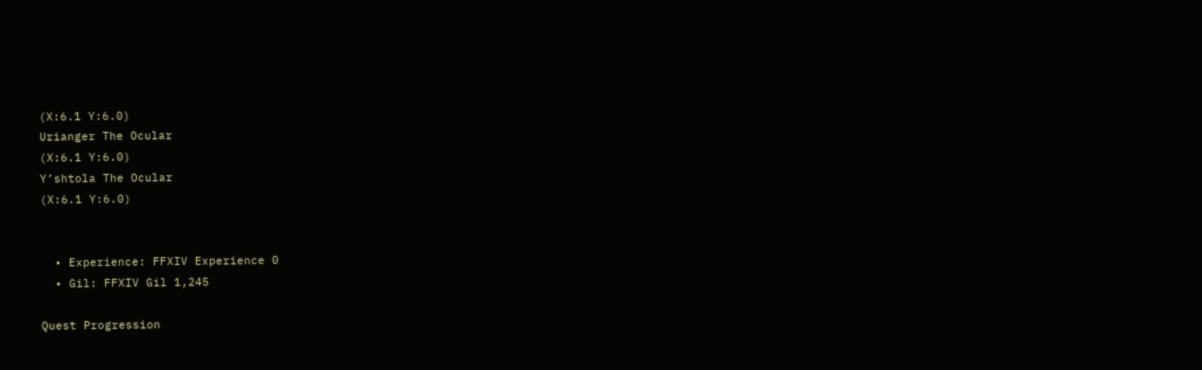(X:6.1 Y:6.0)
Urianger The Ocular
(X:6.1 Y:6.0)
Y’shtola The Ocular
(X:6.1 Y:6.0)


  • Experience: FFXIV Experience 0
  • Gil: FFXIV Gil 1,245

Quest Progression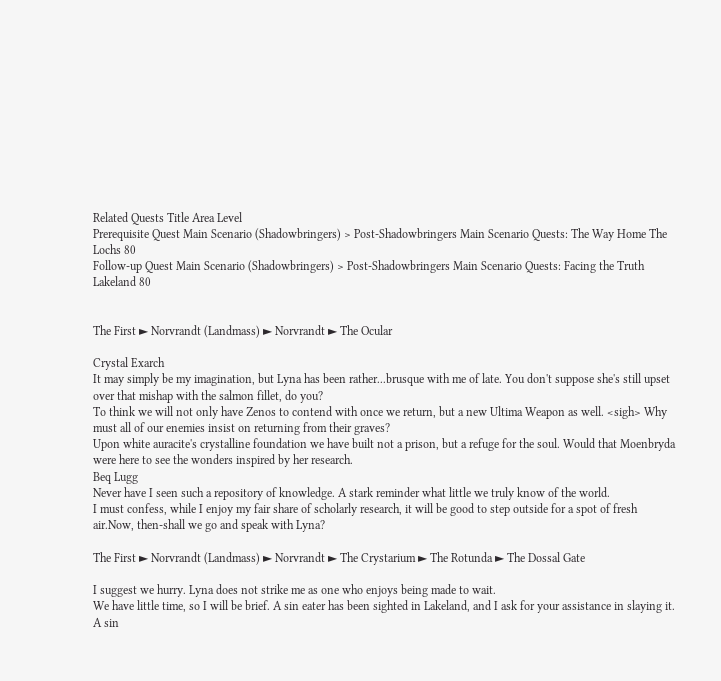Related Quests Title Area Level
Prerequisite Quest Main Scenario (Shadowbringers) > Post-Shadowbringers Main Scenario Quests: The Way Home The Lochs 80
Follow-up Quest Main Scenario (Shadowbringers) > Post-Shadowbringers Main Scenario Quests: Facing the Truth Lakeland 80


The First ► Norvrandt (Landmass) ► Norvrandt ► The Ocular

Crystal Exarch
It may simply be my imagination, but Lyna has been rather...brusque with me of late. You don't suppose she's still upset over that mishap with the salmon fillet, do you?
To think we will not only have Zenos to contend with once we return, but a new Ultima Weapon as well. <sigh> Why must all of our enemies insist on returning from their graves?
Upon white auracite's crystalline foundation we have built not a prison, but a refuge for the soul. Would that Moenbryda were here to see the wonders inspired by her research.
Beq Lugg
Never have I seen such a repository of knowledge. A stark reminder what little we truly know of the world.
I must confess, while I enjoy my fair share of scholarly research, it will be good to step outside for a spot of fresh air.Now, then-shall we go and speak with Lyna?

The First ► Norvrandt (Landmass) ► Norvrandt ► The Crystarium ► The Rotunda ► The Dossal Gate

I suggest we hurry. Lyna does not strike me as one who enjoys being made to wait.
We have little time, so I will be brief. A sin eater has been sighted in Lakeland, and I ask for your assistance in slaying it.
A sin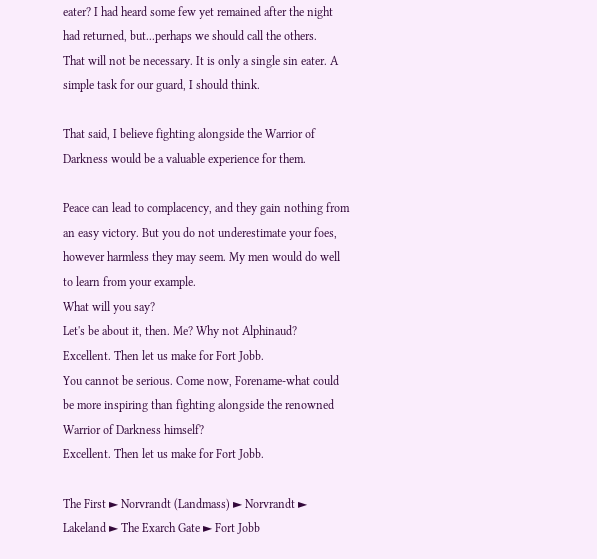eater? I had heard some few yet remained after the night had returned, but...perhaps we should call the others.
That will not be necessary. It is only a single sin eater. A simple task for our guard, I should think.

That said, I believe fighting alongside the Warrior of Darkness would be a valuable experience for them.

Peace can lead to complacency, and they gain nothing from an easy victory. But you do not underestimate your foes, however harmless they may seem. My men would do well to learn from your example.
What will you say?
Let's be about it, then. Me? Why not Alphinaud?
Excellent. Then let us make for Fort Jobb.
You cannot be serious. Come now, Forename-what could be more inspiring than fighting alongside the renowned Warrior of Darkness himself?
Excellent. Then let us make for Fort Jobb.

The First ► Norvrandt (Landmass) ► Norvrandt ► Lakeland ► The Exarch Gate ► Fort Jobb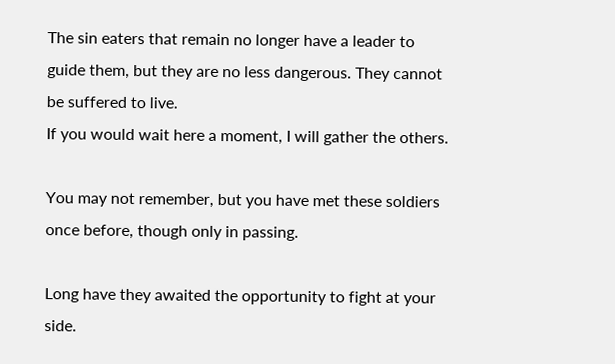The sin eaters that remain no longer have a leader to guide them, but they are no less dangerous. They cannot be suffered to live.
If you would wait here a moment, I will gather the others.

You may not remember, but you have met these soldiers once before, though only in passing.

Long have they awaited the opportunity to fight at your side.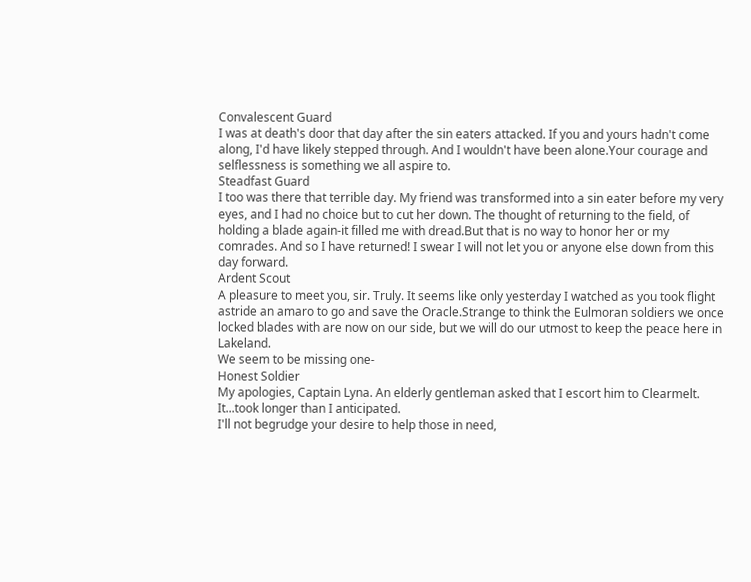Convalescent Guard
I was at death's door that day after the sin eaters attacked. If you and yours hadn't come along, I'd have likely stepped through. And I wouldn't have been alone.Your courage and selflessness is something we all aspire to.
Steadfast Guard
I too was there that terrible day. My friend was transformed into a sin eater before my very eyes, and I had no choice but to cut her down. The thought of returning to the field, of holding a blade again-it filled me with dread.But that is no way to honor her or my comrades. And so I have returned! I swear I will not let you or anyone else down from this day forward.
Ardent Scout
A pleasure to meet you, sir. Truly. It seems like only yesterday I watched as you took flight astride an amaro to go and save the Oracle.Strange to think the Eulmoran soldiers we once locked blades with are now on our side, but we will do our utmost to keep the peace here in Lakeland.
We seem to be missing one-
Honest Soldier
My apologies, Captain Lyna. An elderly gentleman asked that I escort him to Clearmelt. It...took longer than I anticipated.
I'll not begrudge your desire to help those in need,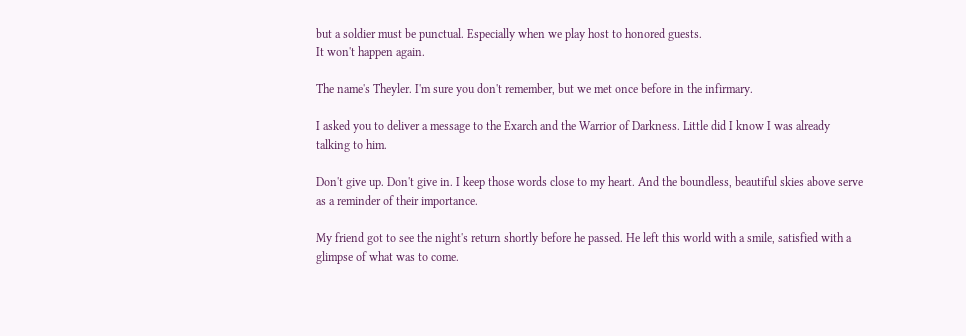but a soldier must be punctual. Especially when we play host to honored guests.
It won't happen again.

The name's Theyler. I'm sure you don't remember, but we met once before in the infirmary.

I asked you to deliver a message to the Exarch and the Warrior of Darkness. Little did I know I was already talking to him.

Don't give up. Don't give in. I keep those words close to my heart. And the boundless, beautiful skies above serve as a reminder of their importance.

My friend got to see the night's return shortly before he passed. He left this world with a smile, satisfied with a glimpse of what was to come.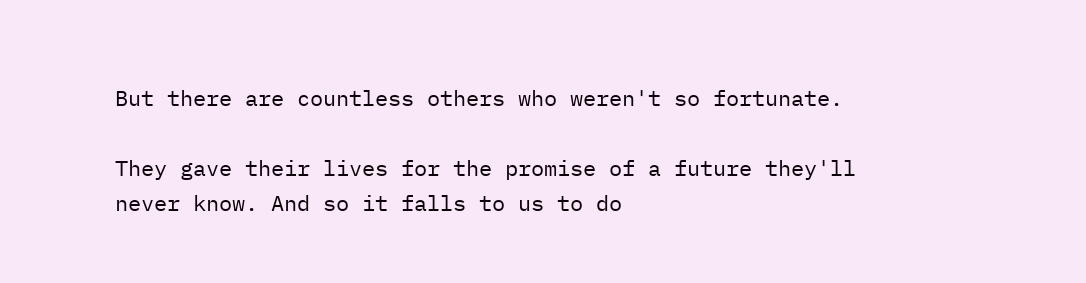But there are countless others who weren't so fortunate.

They gave their lives for the promise of a future they'll never know. And so it falls to us to do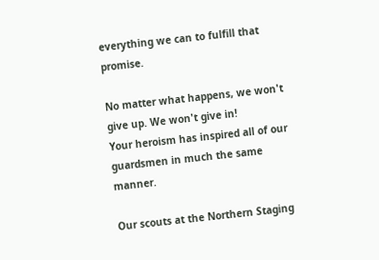everything we can to fulfill that promise.

No matter what happens, we won't give up. We won't give in!
Your heroism has inspired all of our guardsmen in much the same manner.

Our scouts at the Northern Staging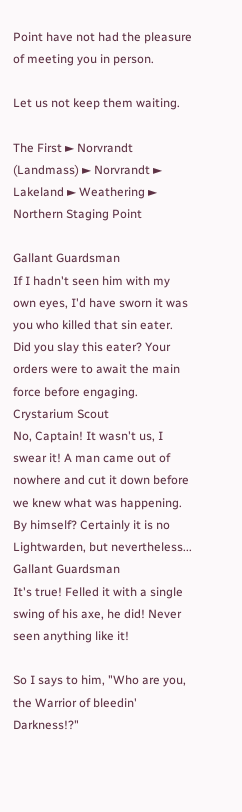Point have not had the pleasure of meeting you in person.

Let us not keep them waiting.

The First ► Norvrandt (Landmass) ► Norvrandt ► Lakeland ► Weathering ► Northern Staging Point

Gallant Guardsman
If I hadn't seen him with my own eyes, I'd have sworn it was you who killed that sin eater.
Did you slay this eater? Your orders were to await the main force before engaging.
Crystarium Scout
No, Captain! It wasn't us, I swear it! A man came out of nowhere and cut it down before we knew what was happening.
By himself? Certainly it is no Lightwarden, but nevertheless...
Gallant Guardsman
It's true! Felled it with a single swing of his axe, he did! Never seen anything like it!

So I says to him, "Who are you, the Warrior of bleedin' Darkness!?"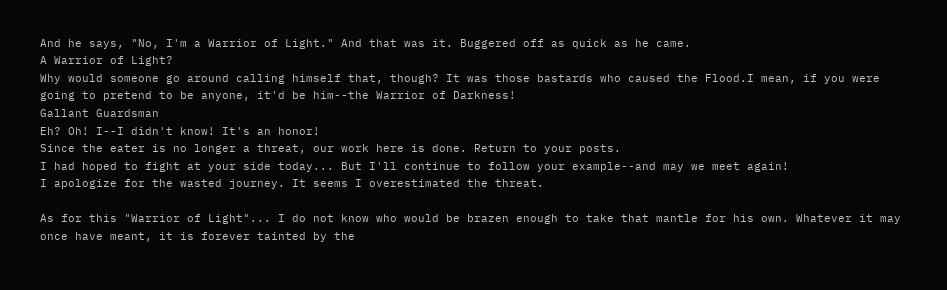And he says, "No, I'm a Warrior of Light." And that was it. Buggered off as quick as he came.
A Warrior of Light?
Why would someone go around calling himself that, though? It was those bastards who caused the Flood.I mean, if you were going to pretend to be anyone, it'd be him--the Warrior of Darkness!
Gallant Guardsman
Eh? Oh! I--I didn't know! It's an honor!
Since the eater is no longer a threat, our work here is done. Return to your posts.
I had hoped to fight at your side today... But I'll continue to follow your example--and may we meet again!
I apologize for the wasted journey. It seems I overestimated the threat.

As for this "Warrior of Light"... I do not know who would be brazen enough to take that mantle for his own. Whatever it may once have meant, it is forever tainted by the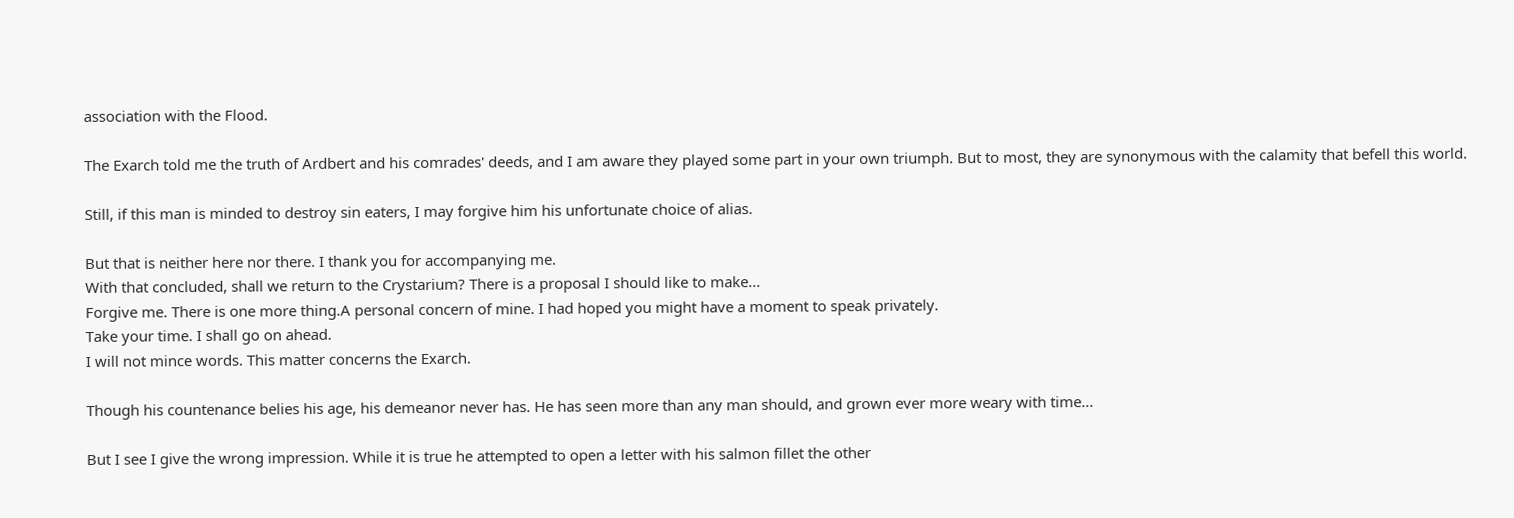association with the Flood.

The Exarch told me the truth of Ardbert and his comrades' deeds, and I am aware they played some part in your own triumph. But to most, they are synonymous with the calamity that befell this world.

Still, if this man is minded to destroy sin eaters, I may forgive him his unfortunate choice of alias.

But that is neither here nor there. I thank you for accompanying me.
With that concluded, shall we return to the Crystarium? There is a proposal I should like to make...
Forgive me. There is one more thing.A personal concern of mine. I had hoped you might have a moment to speak privately.
Take your time. I shall go on ahead.
I will not mince words. This matter concerns the Exarch.

Though his countenance belies his age, his demeanor never has. He has seen more than any man should, and grown ever more weary with time...

But I see I give the wrong impression. While it is true he attempted to open a letter with his salmon fillet the other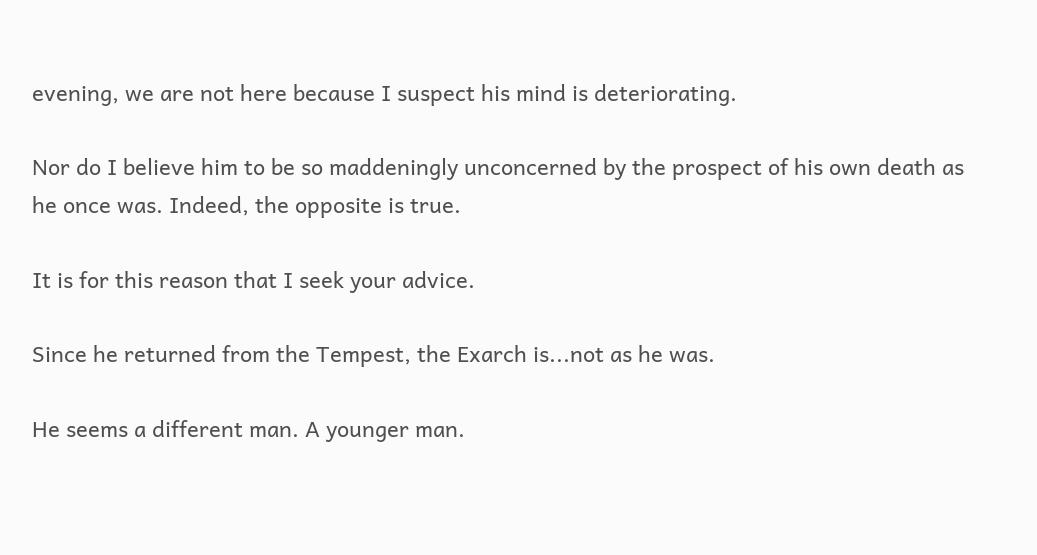evening, we are not here because I suspect his mind is deteriorating.

Nor do I believe him to be so maddeningly unconcerned by the prospect of his own death as he once was. Indeed, the opposite is true.

It is for this reason that I seek your advice.

Since he returned from the Tempest, the Exarch is...not as he was.

He seems a different man. A younger man.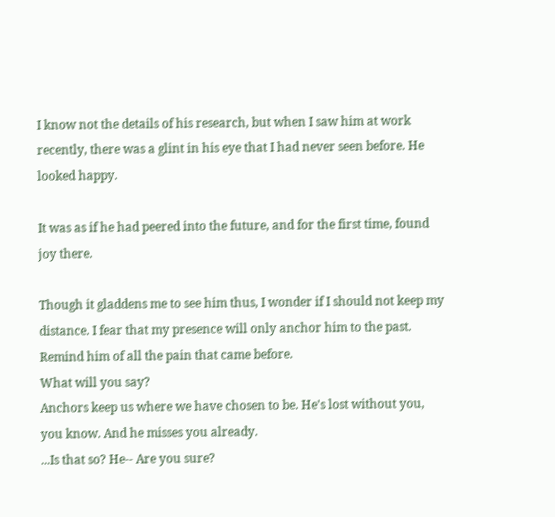I know not the details of his research, but when I saw him at work recently, there was a glint in his eye that I had never seen before. He looked happy.

It was as if he had peered into the future, and for the first time, found joy there.

Though it gladdens me to see him thus, I wonder if I should not keep my distance. I fear that my presence will only anchor him to the past. Remind him of all the pain that came before.
What will you say?
Anchors keep us where we have chosen to be. He's lost without you, you know. And he misses you already.
...Is that so? He-- Are you sure?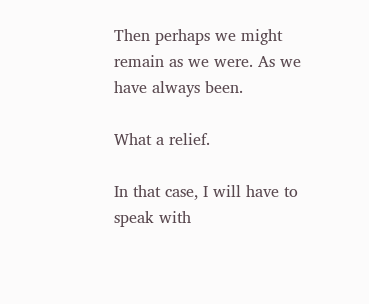Then perhaps we might remain as we were. As we have always been.

What a relief.

In that case, I will have to speak with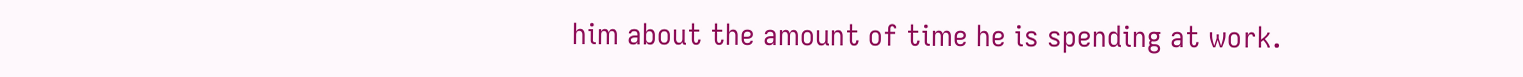him about the amount of time he is spending at work.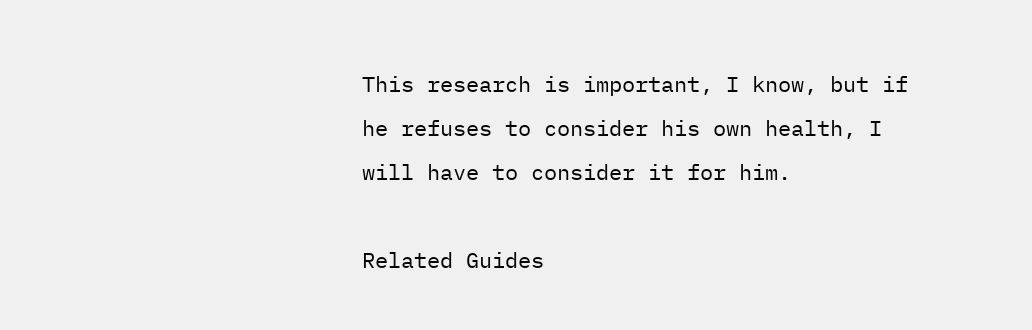This research is important, I know, but if he refuses to consider his own health, I will have to consider it for him.

Related Guides